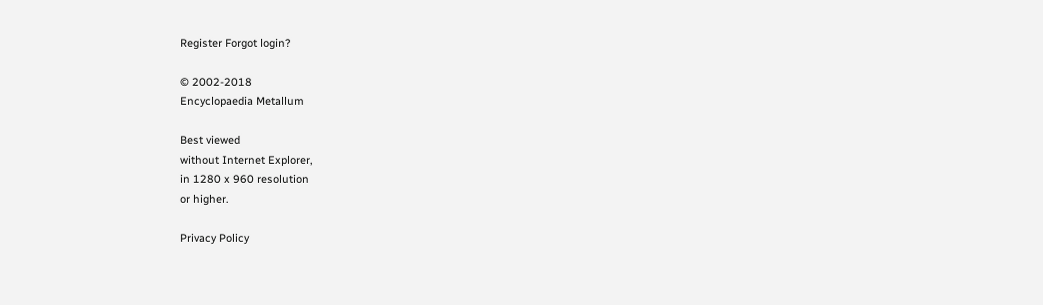Register Forgot login?

© 2002-2018
Encyclopaedia Metallum

Best viewed
without Internet Explorer,
in 1280 x 960 resolution
or higher.

Privacy Policy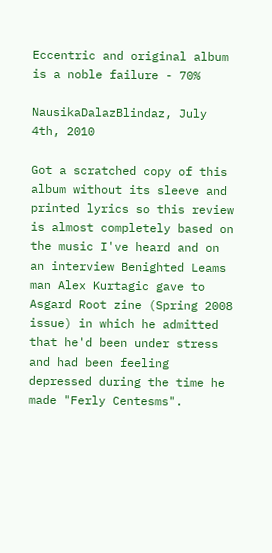Eccentric and original album is a noble failure - 70%

NausikaDalazBlindaz, July 4th, 2010

Got a scratched copy of this album without its sleeve and printed lyrics so this review is almost completely based on the music I've heard and on an interview Benighted Leams man Alex Kurtagic gave to Asgard Root zine (Spring 2008 issue) in which he admitted that he'd been under stress and had been feeling depressed during the time he made "Ferly Centesms".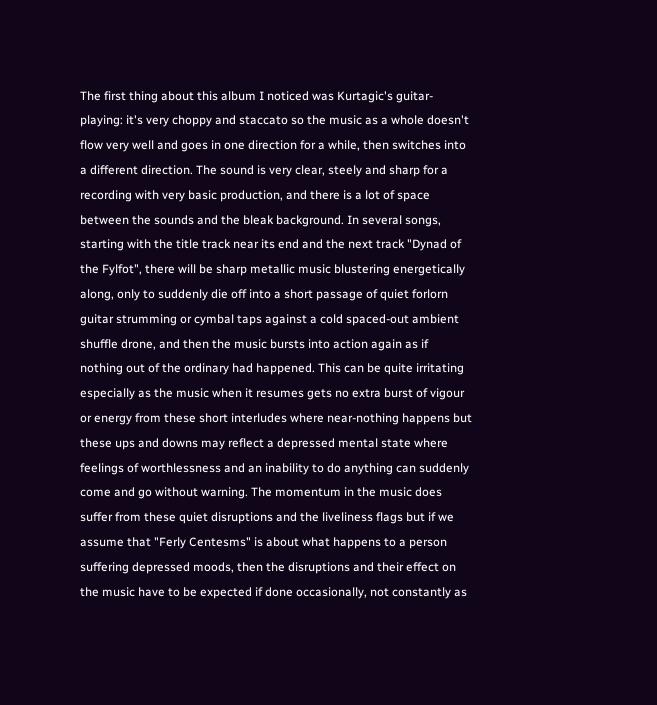The first thing about this album I noticed was Kurtagic's guitar-playing: it's very choppy and staccato so the music as a whole doesn't flow very well and goes in one direction for a while, then switches into a different direction. The sound is very clear, steely and sharp for a recording with very basic production, and there is a lot of space between the sounds and the bleak background. In several songs, starting with the title track near its end and the next track "Dynad of the Fylfot", there will be sharp metallic music blustering energetically along, only to suddenly die off into a short passage of quiet forlorn guitar strumming or cymbal taps against a cold spaced-out ambient shuffle drone, and then the music bursts into action again as if nothing out of the ordinary had happened. This can be quite irritating especially as the music when it resumes gets no extra burst of vigour or energy from these short interludes where near-nothing happens but these ups and downs may reflect a depressed mental state where feelings of worthlessness and an inability to do anything can suddenly come and go without warning. The momentum in the music does suffer from these quiet disruptions and the liveliness flags but if we assume that "Ferly Centesms" is about what happens to a person suffering depressed moods, then the disruptions and their effect on the music have to be expected if done occasionally, not constantly as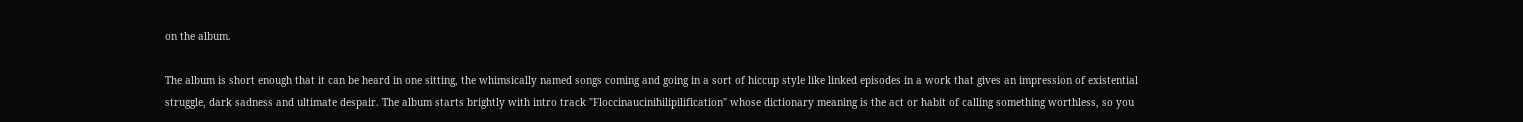on the album.

The album is short enough that it can be heard in one sitting, the whimsically named songs coming and going in a sort of hiccup style like linked episodes in a work that gives an impression of existential struggle, dark sadness and ultimate despair. The album starts brightly with intro track "Floccinaucinihilipilification" whose dictionary meaning is the act or habit of calling something worthless, so you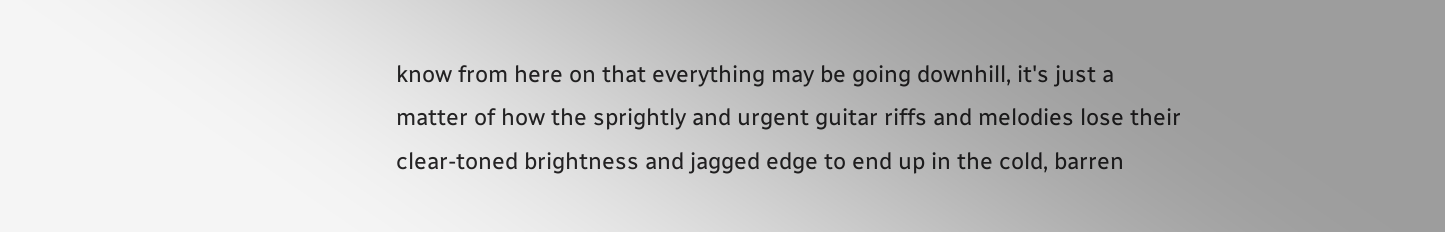know from here on that everything may be going downhill, it's just a matter of how the sprightly and urgent guitar riffs and melodies lose their clear-toned brightness and jagged edge to end up in the cold, barren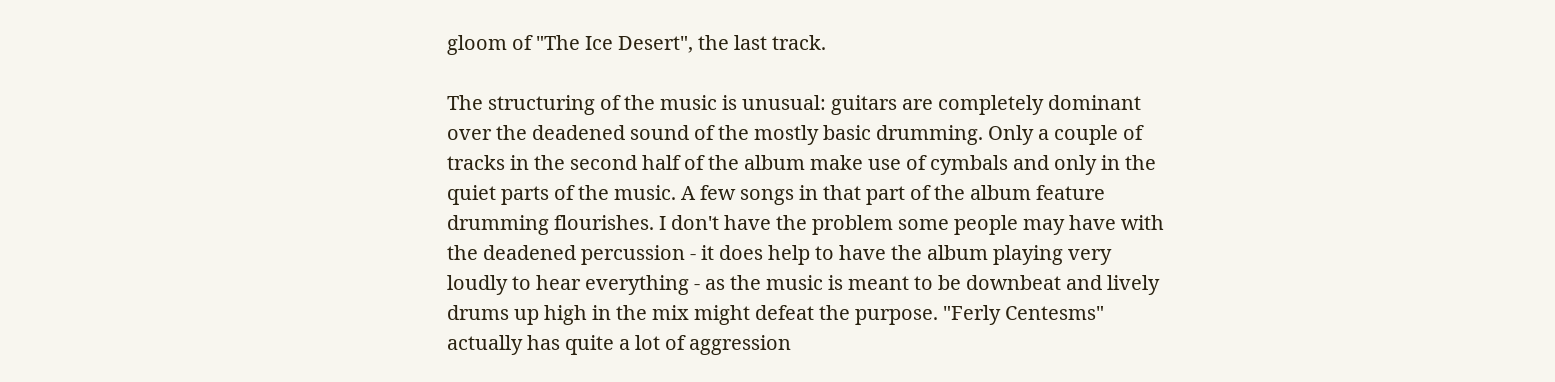gloom of "The Ice Desert", the last track.

The structuring of the music is unusual: guitars are completely dominant over the deadened sound of the mostly basic drumming. Only a couple of tracks in the second half of the album make use of cymbals and only in the quiet parts of the music. A few songs in that part of the album feature drumming flourishes. I don't have the problem some people may have with the deadened percussion - it does help to have the album playing very loudly to hear everything - as the music is meant to be downbeat and lively drums up high in the mix might defeat the purpose. "Ferly Centesms" actually has quite a lot of aggression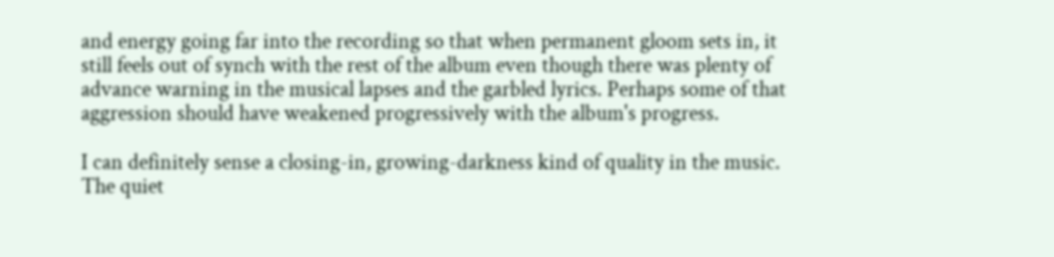and energy going far into the recording so that when permanent gloom sets in, it still feels out of synch with the rest of the album even though there was plenty of advance warning in the musical lapses and the garbled lyrics. Perhaps some of that aggression should have weakened progressively with the album's progress.

I can definitely sense a closing-in, growing-darkness kind of quality in the music. The quiet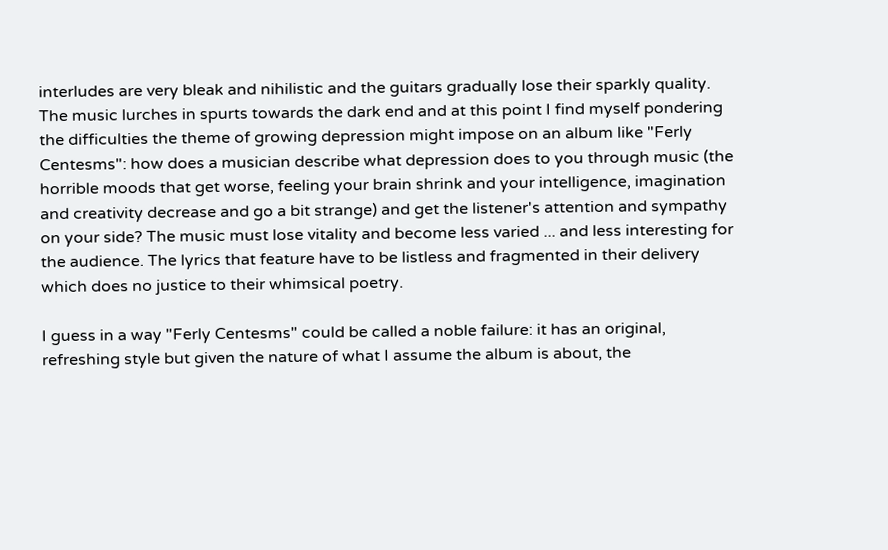interludes are very bleak and nihilistic and the guitars gradually lose their sparkly quality. The music lurches in spurts towards the dark end and at this point I find myself pondering the difficulties the theme of growing depression might impose on an album like "Ferly Centesms": how does a musician describe what depression does to you through music (the horrible moods that get worse, feeling your brain shrink and your intelligence, imagination and creativity decrease and go a bit strange) and get the listener's attention and sympathy on your side? The music must lose vitality and become less varied ... and less interesting for the audience. The lyrics that feature have to be listless and fragmented in their delivery which does no justice to their whimsical poetry.

I guess in a way "Ferly Centesms" could be called a noble failure: it has an original, refreshing style but given the nature of what I assume the album is about, the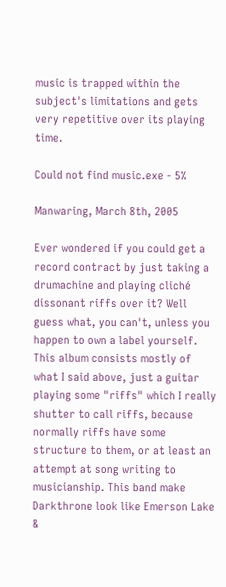music is trapped within the subject's limitations and gets very repetitive over its playing time.

Could not find music.exe - 5%

Manwaring, March 8th, 2005

Ever wondered if you could get a record contract by just taking a drumachine and playing cliché dissonant riffs over it? Well guess what, you can't, unless you happen to own a label yourself. This album consists mostly of what I said above, just a guitar playing some "riffs" which I really shutter to call riffs, because normally riffs have some structure to them, or at least an attempt at song writing to musicianship. This band make Darkthrone look like Emerson Lake &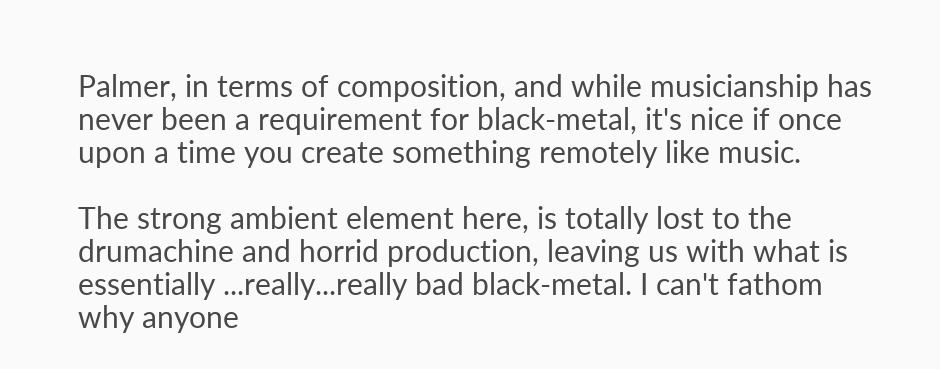Palmer, in terms of composition, and while musicianship has never been a requirement for black-metal, it's nice if once upon a time you create something remotely like music.

The strong ambient element here, is totally lost to the drumachine and horrid production, leaving us with what is essentially ...really...really bad black-metal. I can't fathom why anyone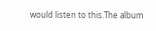would listen to this.The album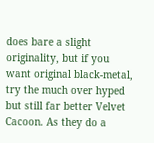does bare a slight originality, but if you want original black-metal, try the much over hyped but still far better Velvet Cacoon. As they do a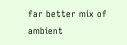far better mix of ambient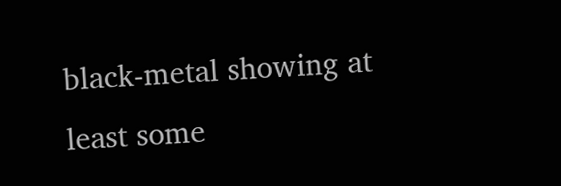black-metal showing at least some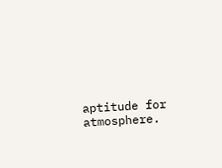aptitude for atmosphere.